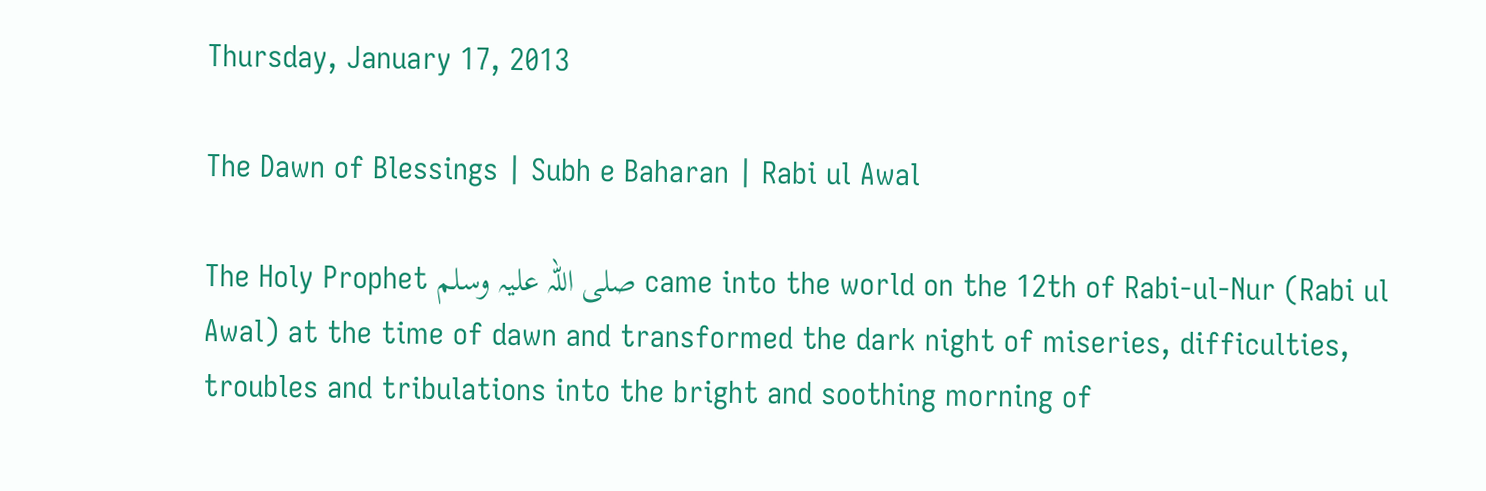Thursday, January 17, 2013

The Dawn of Blessings | Subh e Baharan | Rabi ul Awal

The Holy Prophet صلی اللہ علیہ وسلم came into the world on the 12th of Rabi-ul-Nur (Rabi ul Awal) at the time of dawn and transformed the dark night of miseries, difficulties, troubles and tribulations into the bright and soothing morning of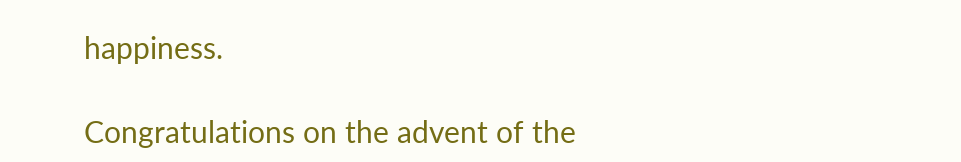happiness.

Congratulations on the advent of the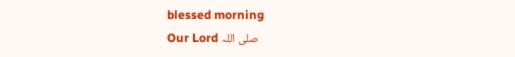blessed morning
Our Lord صلی اللہ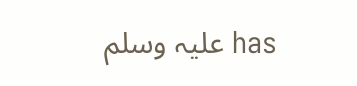علیہ وسلم has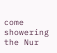come showering the Nur